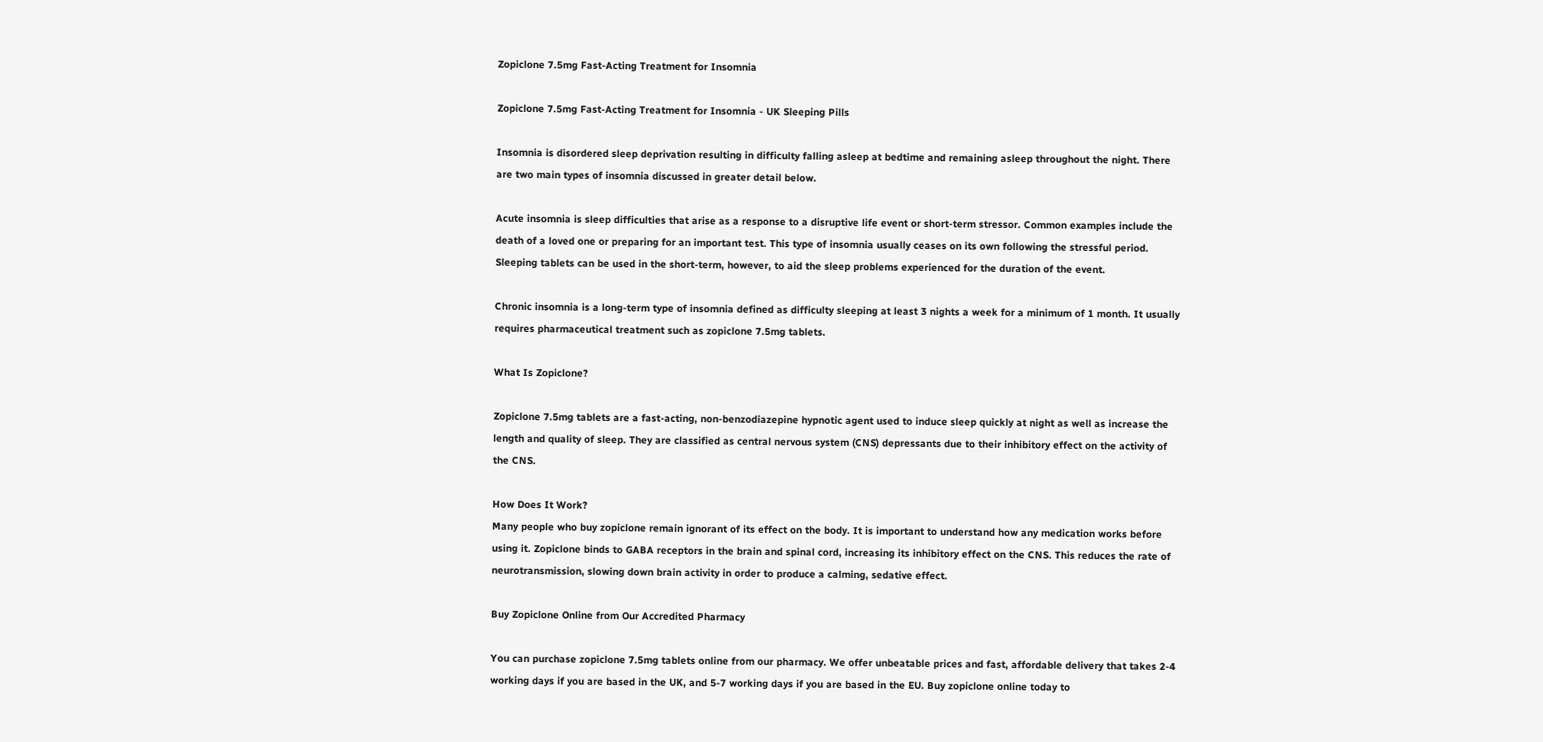Zopiclone 7.5mg Fast-Acting Treatment for Insomnia

Zopiclone 7.5mg Fast-Acting Treatment for Insomnia - UK Sleeping Pills

Insomnia is disordered sleep deprivation resulting in difficulty falling asleep at bedtime and remaining asleep throughout the night. There are two main types of insomnia discussed in greater detail below.

Acute insomnia is sleep difficulties that arise as a response to a disruptive life event or short-term stressor. Common examples include the death of a loved one or preparing for an important test. This type of insomnia usually ceases on its own following the stressful period. Sleeping tablets can be used in the short-term, however, to aid the sleep problems experienced for the duration of the event.

Chronic insomnia is a long-term type of insomnia defined as difficulty sleeping at least 3 nights a week for a minimum of 1 month. It usually requires pharmaceutical treatment such as zopiclone 7.5mg tablets.

What Is Zopiclone?

Zopiclone 7.5mg tablets are a fast-acting, non-benzodiazepine hypnotic agent used to induce sleep quickly at night as well as increase the length and quality of sleep. They are classified as central nervous system (CNS) depressants due to their inhibitory effect on the activity of the CNS.

How Does It Work?
Many people who buy zopiclone remain ignorant of its effect on the body. It is important to understand how any medication works before using it. Zopiclone binds to GABA receptors in the brain and spinal cord, increasing its inhibitory effect on the CNS. This reduces the rate of neurotransmission, slowing down brain activity in order to produce a calming, sedative effect.

Buy Zopiclone Online from Our Accredited Pharmacy

You can purchase zopiclone 7.5mg tablets online from our pharmacy. We offer unbeatable prices and fast, affordable delivery that takes 2-4 working days if you are based in the UK, and 5-7 working days if you are based in the EU. Buy zopiclone online today to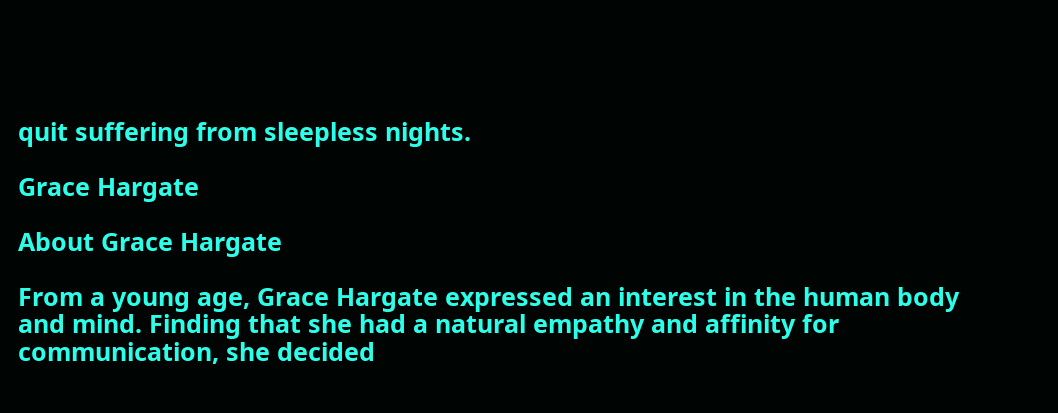quit suffering from sleepless nights.

Grace Hargate

About Grace Hargate

From a young age, Grace Hargate expressed an interest in the human body and mind. Finding that she had a natural empathy and affinity for communication, she decided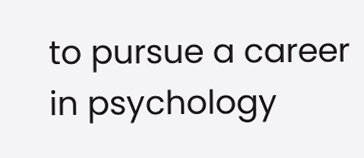to pursue a career in psychology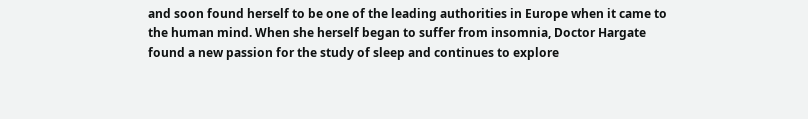and soon found herself to be one of the leading authorities in Europe when it came to the human mind. When she herself began to suffer from insomnia, Doctor Hargate found a new passion for the study of sleep and continues to explore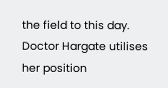the field to this day. Doctor Hargate utilises her position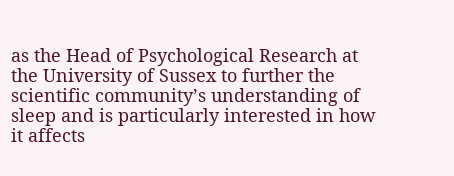as the Head of Psychological Research at the University of Sussex to further the scientific community’s understanding of sleep and is particularly interested in how it affects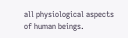all physiological aspects of human beings.